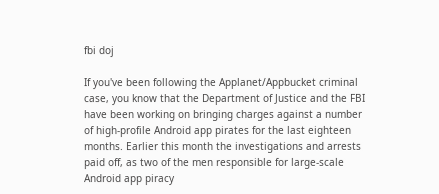fbi doj

If you've been following the Applanet/Appbucket criminal case, you know that the Department of Justice and the FBI have been working on bringing charges against a number of high-profile Android app pirates for the last eighteen months. Earlier this month the investigations and arrests paid off, as two of the men responsible for large-scale Android app piracy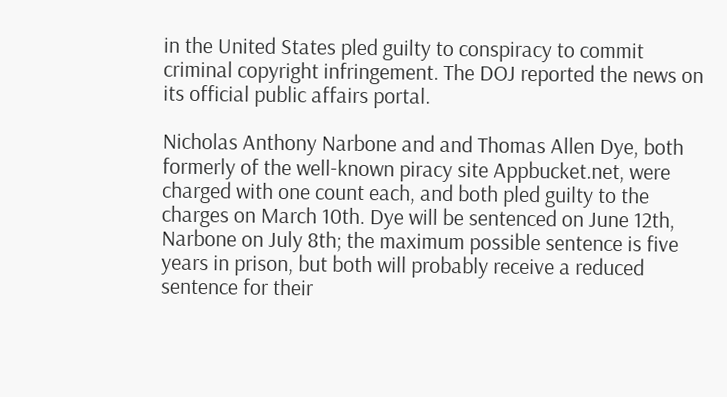in the United States pled guilty to conspiracy to commit criminal copyright infringement. The DOJ reported the news on its official public affairs portal.

Nicholas Anthony Narbone and and Thomas Allen Dye, both formerly of the well-known piracy site Appbucket.net, were charged with one count each, and both pled guilty to the charges on March 10th. Dye will be sentenced on June 12th, Narbone on July 8th; the maximum possible sentence is five years in prison, but both will probably receive a reduced sentence for their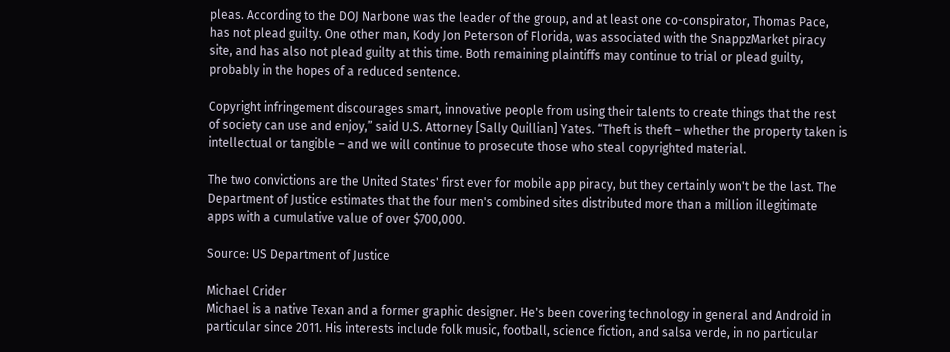pleas. According to the DOJ Narbone was the leader of the group, and at least one co-conspirator, Thomas Pace, has not plead guilty. One other man, Kody Jon Peterson of Florida, was associated with the SnappzMarket piracy site, and has also not plead guilty at this time. Both remaining plaintiffs may continue to trial or plead guilty, probably in the hopes of a reduced sentence.

Copyright infringement discourages smart, innovative people from using their talents to create things that the rest of society can use and enjoy,” said U.S. Attorney [Sally Quillian] Yates. “Theft is theft – whether the property taken is intellectual or tangible – and we will continue to prosecute those who steal copyrighted material.

The two convictions are the United States' first ever for mobile app piracy, but they certainly won't be the last. The Department of Justice estimates that the four men's combined sites distributed more than a million illegitimate apps with a cumulative value of over $700,000.

Source: US Department of Justice

Michael Crider
Michael is a native Texan and a former graphic designer. He's been covering technology in general and Android in particular since 2011. His interests include folk music, football, science fiction, and salsa verde, in no particular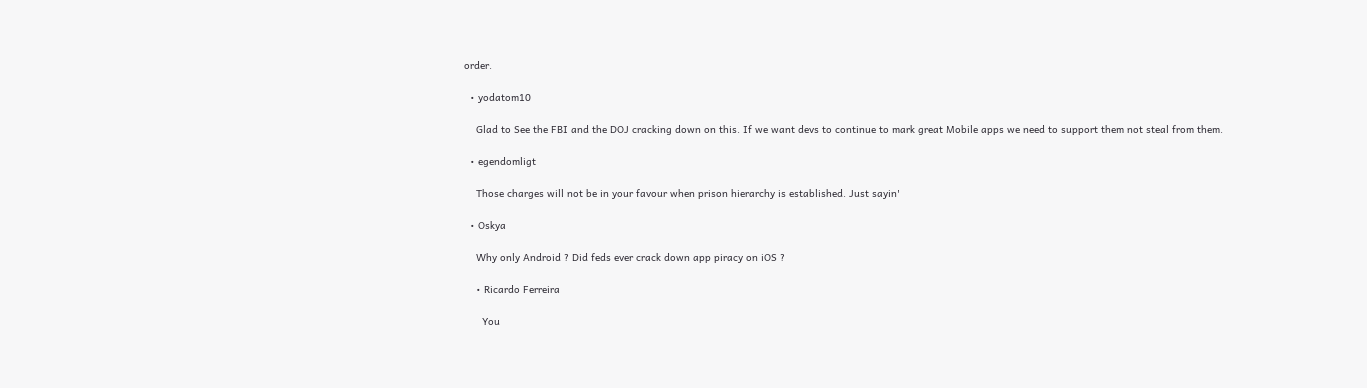order.

  • yodatom10

    Glad to See the FBI and the DOJ cracking down on this. If we want devs to continue to mark great Mobile apps we need to support them not steal from them.

  • egendomligt

    Those charges will not be in your favour when prison hierarchy is established. Just sayin'

  • Oskya

    Why only Android ? Did feds ever crack down app piracy on iOS ?

    • Ricardo Ferreira

      You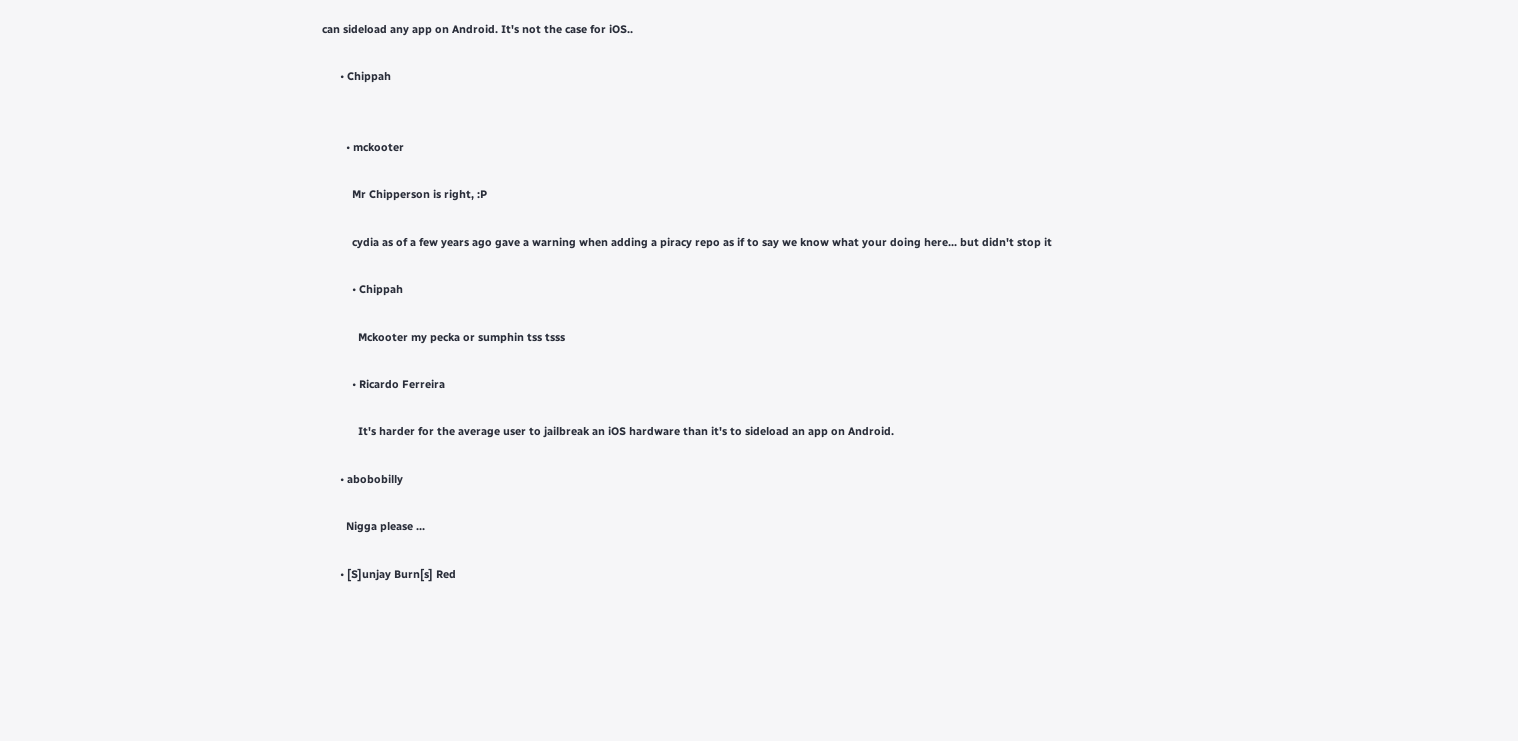can sideload any app on Android. It's not the case for iOS..

      • Chippah


        • mckooter

          Mr Chipperson is right, :P

          cydia as of a few years ago gave a warning when adding a piracy repo as if to say we know what your doing here... but didn't stop it

          • Chippah

            Mckooter my pecka or sumphin tss tsss

          • Ricardo Ferreira

            It's harder for the average user to jailbreak an iOS hardware than it's to sideload an app on Android.

      • abobobilly

        Nigga please ...

      • [S]unjay Burn[s] Red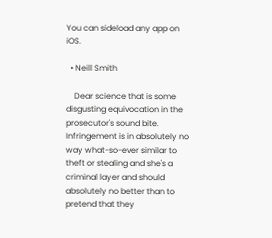You can sideload any app on iOS.

  • Neill Smith

    Dear science that is some disgusting equivocation in the prosecutor's sound bite. Infringement is in absolutely no way what-so-ever similar to theft or stealing and she's a criminal layer and should absolutely no better than to pretend that they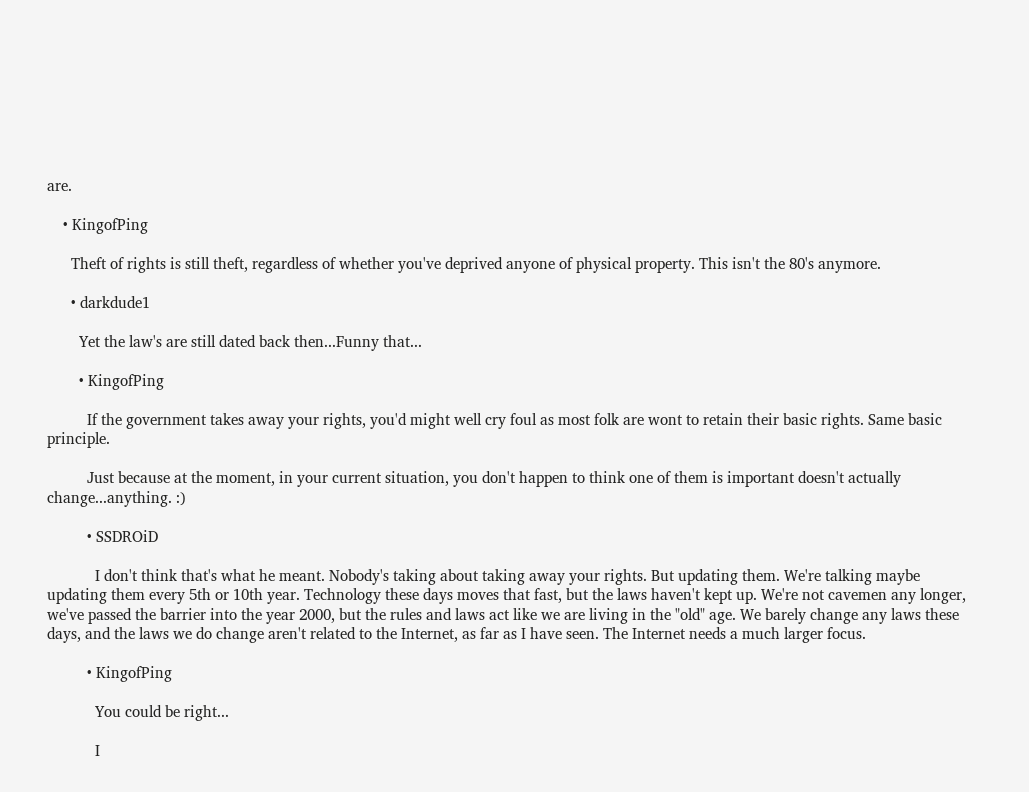are.

    • KingofPing

      Theft of rights is still theft, regardless of whether you've deprived anyone of physical property. This isn't the 80's anymore.

      • darkdude1

        Yet the law's are still dated back then...Funny that...

        • KingofPing

          If the government takes away your rights, you'd might well cry foul as most folk are wont to retain their basic rights. Same basic principle.

          Just because at the moment, in your current situation, you don't happen to think one of them is important doesn't actually change...anything. :)

          • SSDROiD

            I don't think that's what he meant. Nobody's taking about taking away your rights. But updating them. We're talking maybe updating them every 5th or 10th year. Technology these days moves that fast, but the laws haven't kept up. We're not cavemen any longer, we've passed the barrier into the year 2000, but the rules and laws act like we are living in the "old" age. We barely change any laws these days, and the laws we do change aren't related to the Internet, as far as I have seen. The Internet needs a much larger focus.

          • KingofPing

            You could be right...

            I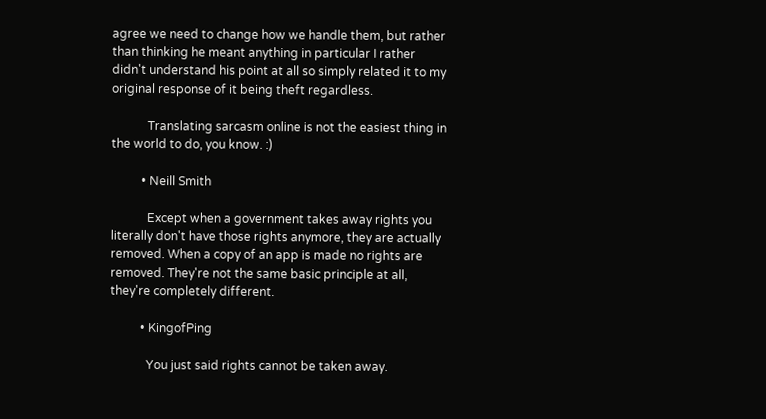agree we need to change how we handle them, but rather than thinking he meant anything in particular I rather didn't understand his point at all so simply related it to my original response of it being theft regardless.

            Translating sarcasm online is not the easiest thing in the world to do, you know. :)

          • Neill Smith

            Except when a government takes away rights you literally don't have those rights anymore, they are actually removed. When a copy of an app is made no rights are removed. They're not the same basic principle at all, they're completely different.

          • KingofPing

            You just said rights cannot be taken away.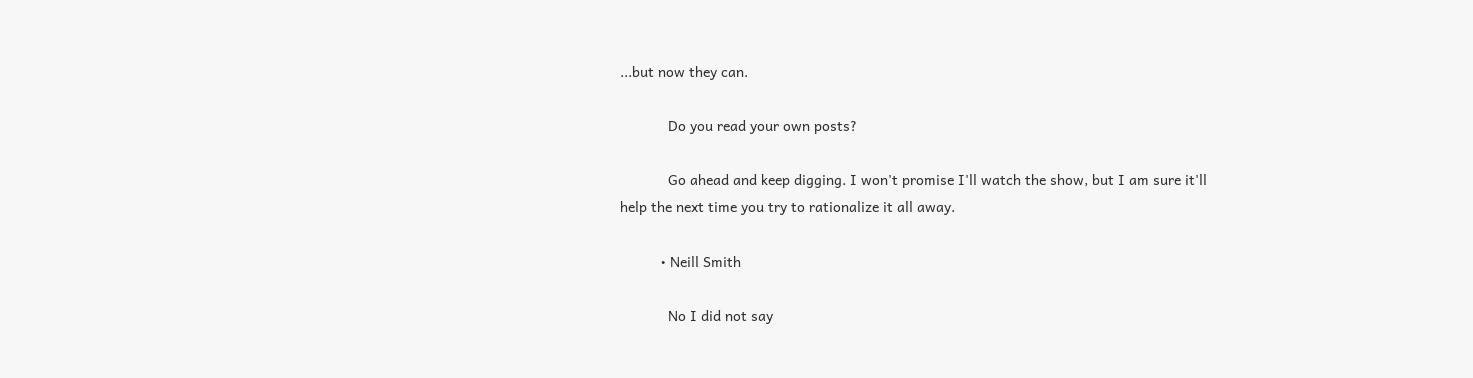...but now they can.

            Do you read your own posts?

            Go ahead and keep digging. I won't promise I'll watch the show, but I am sure it'll help the next time you try to rationalize it all away.

          • Neill Smith

            No I did not say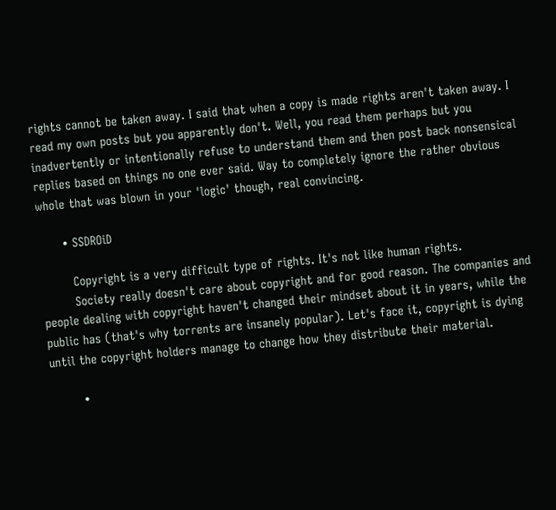rights cannot be taken away. I said that when a copy is made rights aren't taken away. I read my own posts but you apparently don't. Well, you read them perhaps but you inadvertently or intentionally refuse to understand them and then post back nonsensical replies based on things no one ever said. Way to completely ignore the rather obvious whole that was blown in your 'logic' though, real convincing.

      • SSDROiD

        Copyright is a very difficult type of rights. It's not like human rights.
        Society really doesn't care about copyright and for good reason. The companies and people dealing with copyright haven't changed their mindset about it in years, while the public has (that's why torrents are insanely popular). Let's face it, copyright is dying until the copyright holders manage to change how they distribute their material.

        •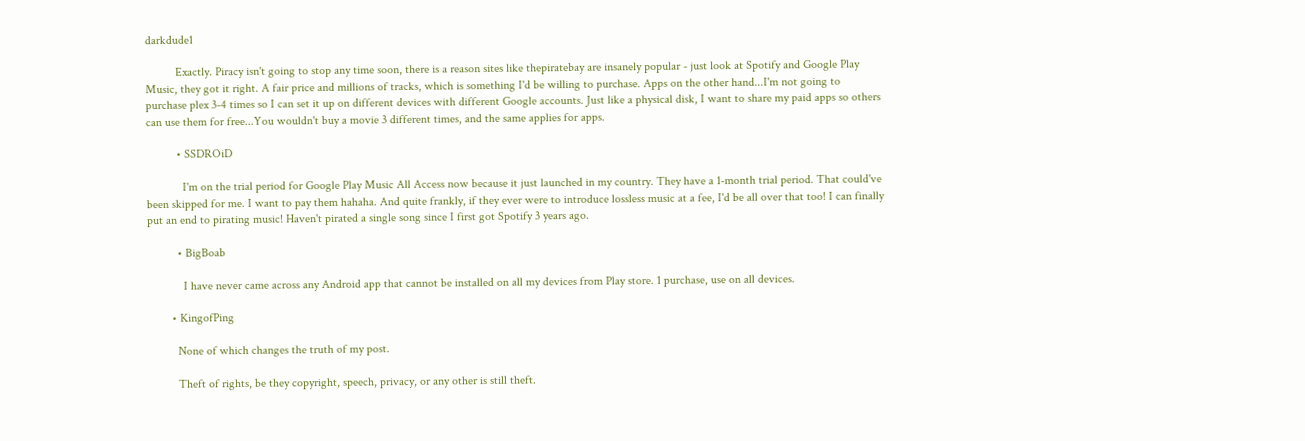darkdude1

          Exactly. Piracy isn't going to stop any time soon, there is a reason sites like thepiratebay are insanely popular - just look at Spotify and Google Play Music, they got it right. A fair price and millions of tracks, which is something I'd be willing to purchase. Apps on the other hand...I'm not going to purchase plex 3-4 times so I can set it up on different devices with different Google accounts. Just like a physical disk, I want to share my paid apps so others can use them for free...You wouldn't buy a movie 3 different times, and the same applies for apps.

          • SSDROiD

            I'm on the trial period for Google Play Music All Access now because it just launched in my country. They have a 1-month trial period. That could've been skipped for me. I want to pay them hahaha. And quite frankly, if they ever were to introduce lossless music at a fee, I'd be all over that too! I can finally put an end to pirating music! Haven't pirated a single song since I first got Spotify 3 years ago.

          • BigBoab

            I have never came across any Android app that cannot be installed on all my devices from Play store. 1 purchase, use on all devices.

        • KingofPing

          None of which changes the truth of my post.

          Theft of rights, be they copyright, speech, privacy, or any other is still theft.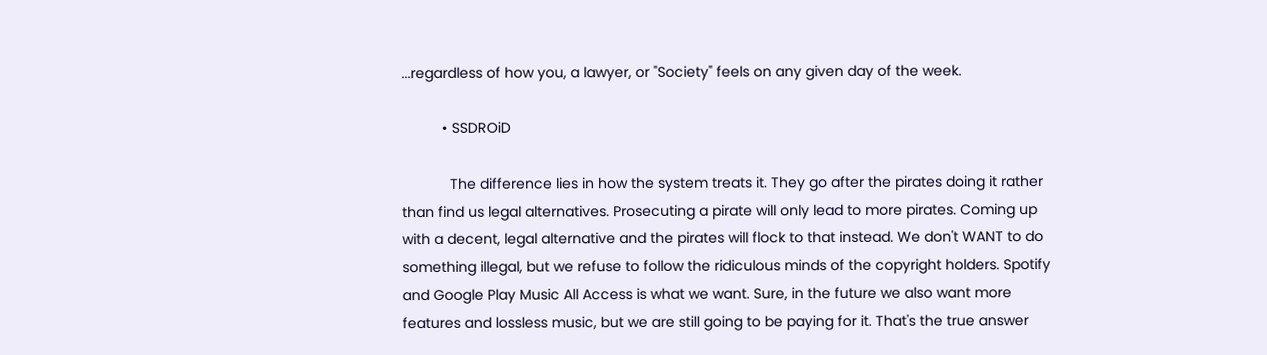...regardless of how you, a lawyer, or "Society" feels on any given day of the week.

          • SSDROiD

            The difference lies in how the system treats it. They go after the pirates doing it rather than find us legal alternatives. Prosecuting a pirate will only lead to more pirates. Coming up with a decent, legal alternative and the pirates will flock to that instead. We don't WANT to do something illegal, but we refuse to follow the ridiculous minds of the copyright holders. Spotify and Google Play Music All Access is what we want. Sure, in the future we also want more features and lossless music, but we are still going to be paying for it. That's the true answer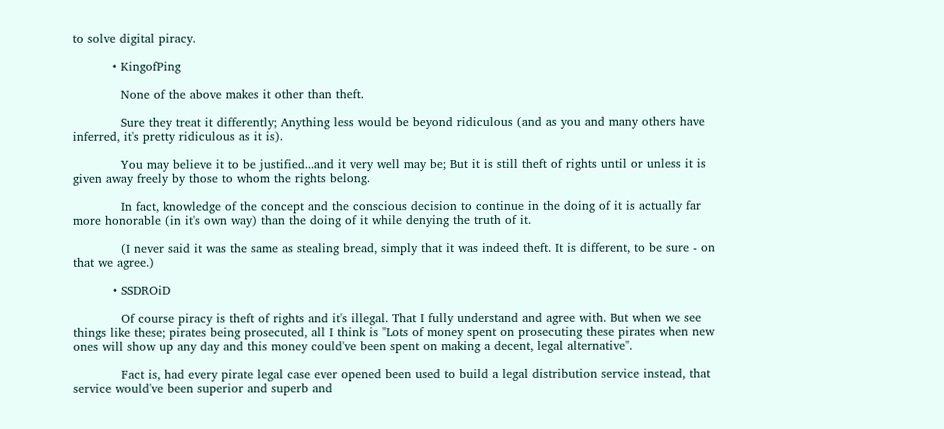to solve digital piracy.

          • KingofPing

            None of the above makes it other than theft.

            Sure they treat it differently; Anything less would be beyond ridiculous (and as you and many others have inferred, it's pretty ridiculous as it is).

            You may believe it to be justified...and it very well may be; But it is still theft of rights until or unless it is given away freely by those to whom the rights belong.

            In fact, knowledge of the concept and the conscious decision to continue in the doing of it is actually far more honorable (in it's own way) than the doing of it while denying the truth of it.

            (I never said it was the same as stealing bread, simply that it was indeed theft. It is different, to be sure - on that we agree.)

          • SSDROiD

            Of course piracy is theft of rights and it's illegal. That I fully understand and agree with. But when we see things like these; pirates being prosecuted, all I think is "Lots of money spent on prosecuting these pirates when new ones will show up any day and this money could've been spent on making a decent, legal alternative".

            Fact is, had every pirate legal case ever opened been used to build a legal distribution service instead, that service would've been superior and superb and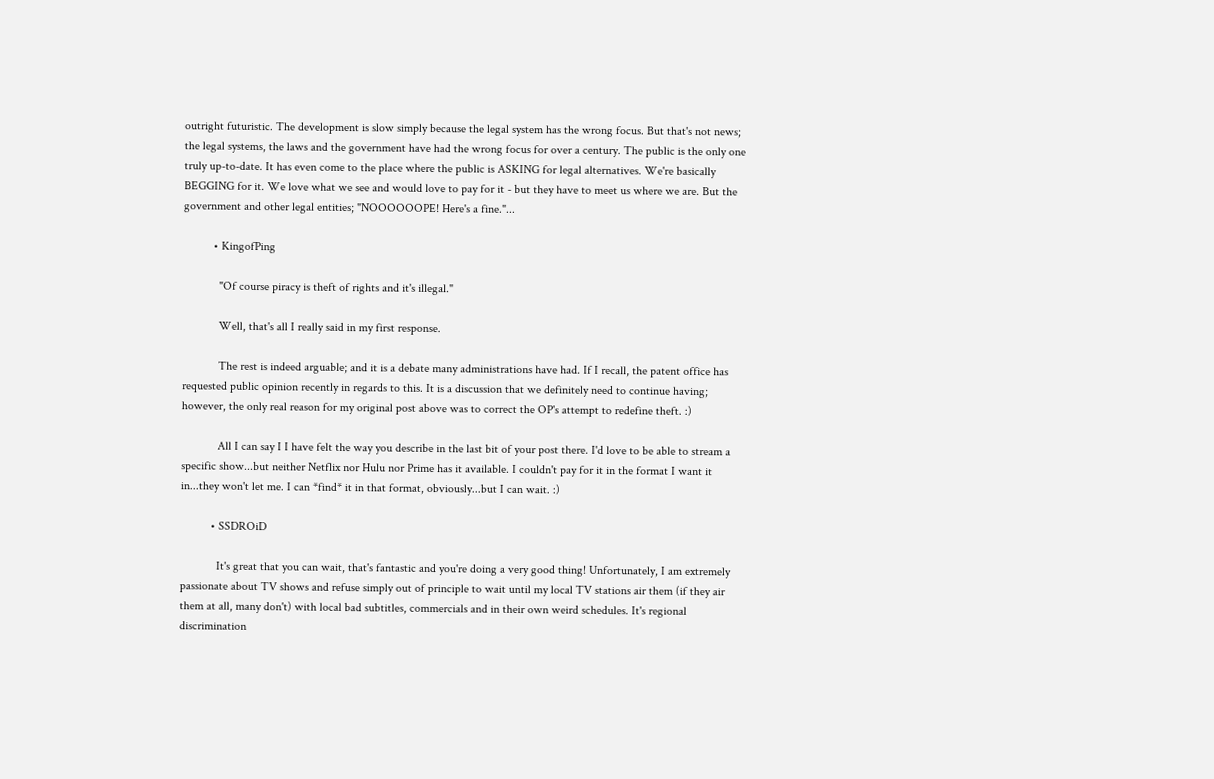outright futuristic. The development is slow simply because the legal system has the wrong focus. But that's not news; the legal systems, the laws and the government have had the wrong focus for over a century. The public is the only one truly up-to-date. It has even come to the place where the public is ASKING for legal alternatives. We're basically BEGGING for it. We love what we see and would love to pay for it - but they have to meet us where we are. But the government and other legal entities; "NOOOOOOPE! Here's a fine."...

          • KingofPing

            "Of course piracy is theft of rights and it's illegal."

            Well, that's all I really said in my first response.

            The rest is indeed arguable; and it is a debate many administrations have had. If I recall, the patent office has requested public opinion recently in regards to this. It is a discussion that we definitely need to continue having; however, the only real reason for my original post above was to correct the OP's attempt to redefine theft. :)

            All I can say I I have felt the way you describe in the last bit of your post there. I'd love to be able to stream a specific show...but neither Netflix nor Hulu nor Prime has it available. I couldn't pay for it in the format I want it in...they won't let me. I can *find* it in that format, obviously...but I can wait. :)

          • SSDROiD

            It's great that you can wait, that's fantastic and you're doing a very good thing! Unfortunately, I am extremely passionate about TV shows and refuse simply out of principle to wait until my local TV stations air them (if they air them at all, many don't) with local bad subtitles, commercials and in their own weird schedules. It's regional discrimination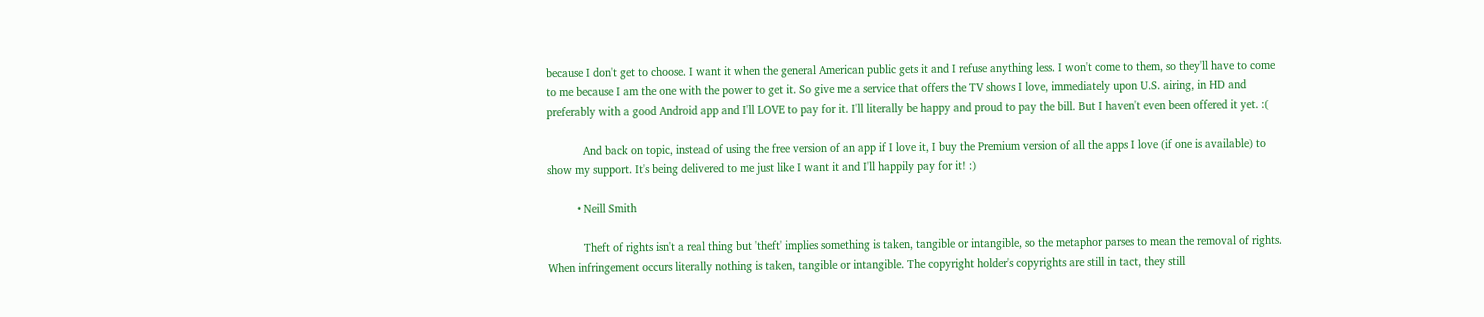because I don't get to choose. I want it when the general American public gets it and I refuse anything less. I won't come to them, so they'll have to come to me because I am the one with the power to get it. So give me a service that offers the TV shows I love, immediately upon U.S. airing, in HD and preferably with a good Android app and I'll LOVE to pay for it. I'll literally be happy and proud to pay the bill. But I haven't even been offered it yet. :(

            And back on topic, instead of using the free version of an app if I love it, I buy the Premium version of all the apps I love (if one is available) to show my support. It's being delivered to me just like I want it and I'll happily pay for it! :)

          • Neill Smith

            Theft of rights isn't a real thing but 'theft' implies something is taken, tangible or intangible, so the metaphor parses to mean the removal of rights. When infringement occurs literally nothing is taken, tangible or intangible. The copyright holder's copyrights are still in tact, they still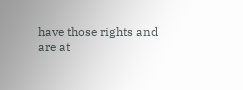have those rights and are at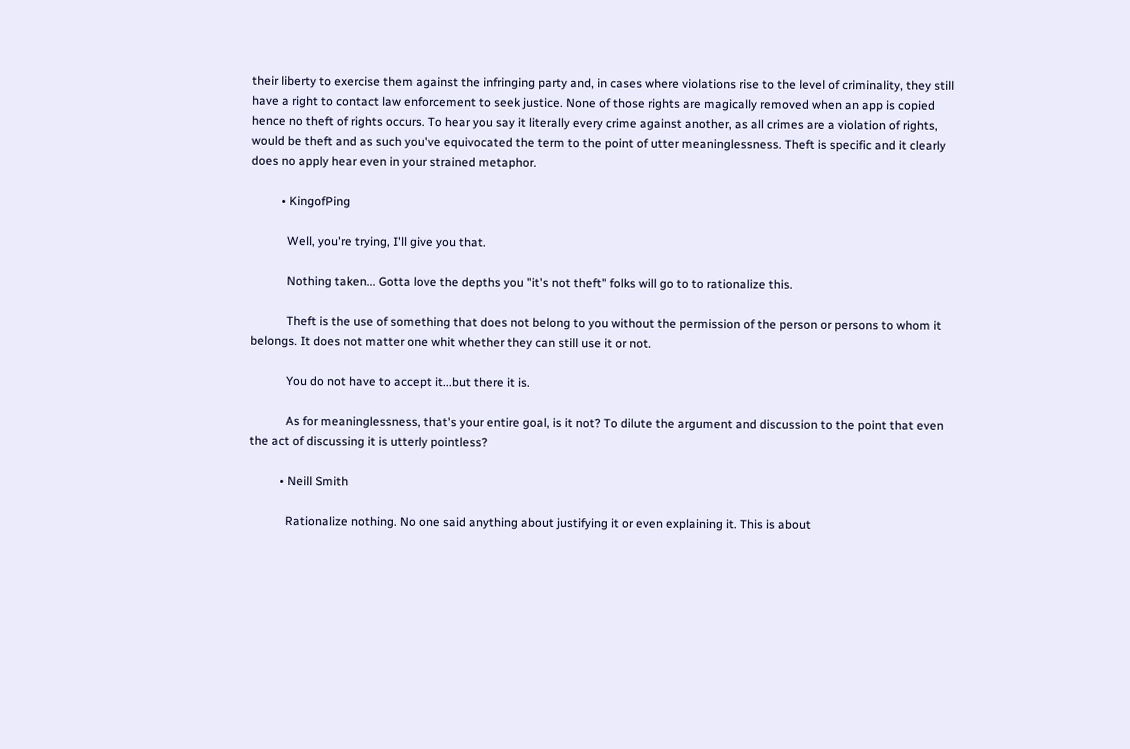their liberty to exercise them against the infringing party and, in cases where violations rise to the level of criminality, they still have a right to contact law enforcement to seek justice. None of those rights are magically removed when an app is copied hence no theft of rights occurs. To hear you say it literally every crime against another, as all crimes are a violation of rights, would be theft and as such you've equivocated the term to the point of utter meaninglessness. Theft is specific and it clearly does no apply hear even in your strained metaphor.

          • KingofPing

            Well, you're trying, I'll give you that.

            Nothing taken... Gotta love the depths you "it's not theft" folks will go to to rationalize this.

            Theft is the use of something that does not belong to you without the permission of the person or persons to whom it belongs. It does not matter one whit whether they can still use it or not.

            You do not have to accept it...but there it is.

            As for meaninglessness, that's your entire goal, is it not? To dilute the argument and discussion to the point that even the act of discussing it is utterly pointless?

          • Neill Smith

            Rationalize nothing. No one said anything about justifying it or even explaining it. This is about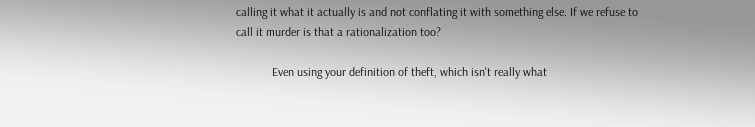calling it what it actually is and not conflating it with something else. If we refuse to call it murder is that a rationalization too?

            Even using your definition of theft, which isn't really what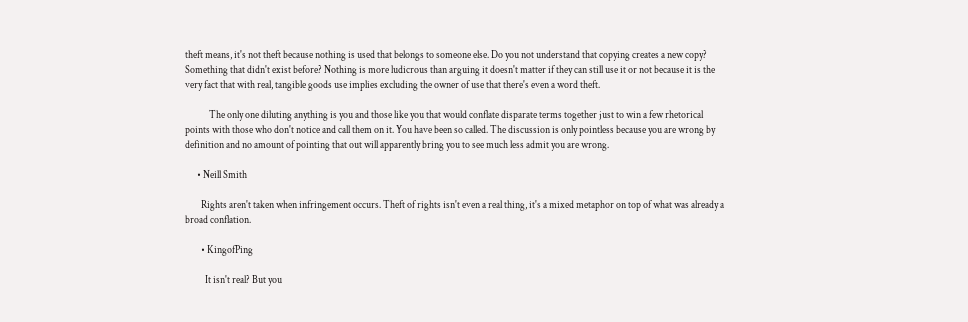theft means, it's not theft because nothing is used that belongs to someone else. Do you not understand that copying creates a new copy? Something that didn't exist before? Nothing is more ludicrous than arguing it doesn't matter if they can still use it or not because it is the very fact that with real, tangible goods use implies excluding the owner of use that there's even a word theft.

            The only one diluting anything is you and those like you that would conflate disparate terms together just to win a few rhetorical points with those who don't notice and call them on it. You have been so called. The discussion is only pointless because you are wrong by definition and no amount of pointing that out will apparently bring you to see much less admit you are wrong.

      • Neill Smith

        Rights aren't taken when infringement occurs. Theft of rights isn't even a real thing, it's a mixed metaphor on top of what was already a broad conflation.

        • KingofPing

          It isn't real? But you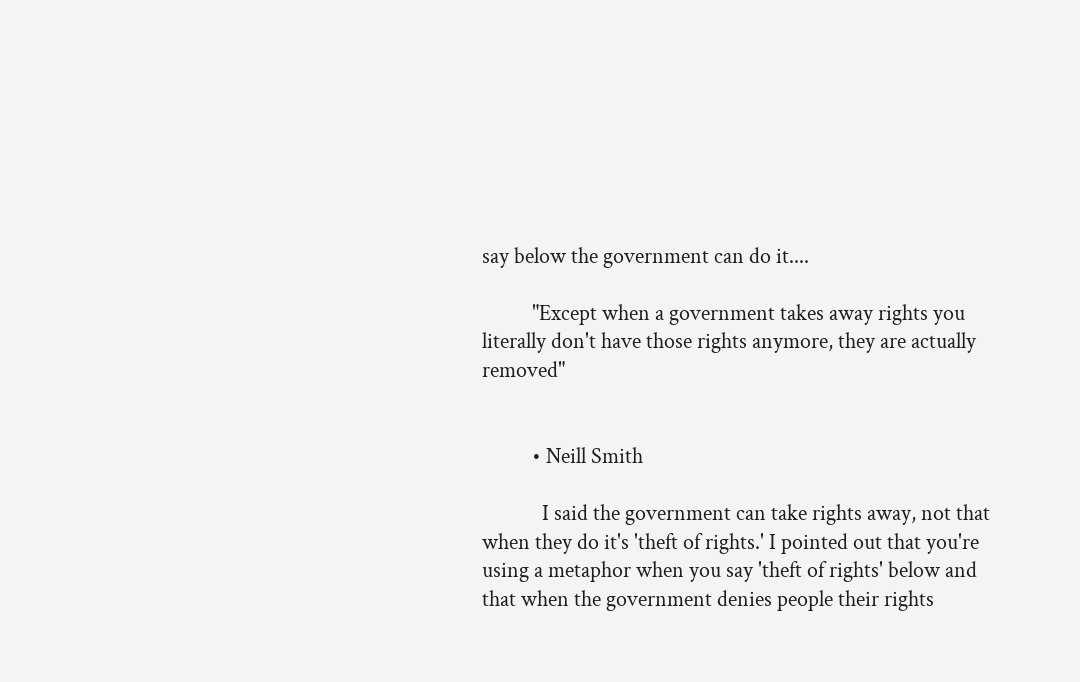say below the government can do it....

          "Except when a government takes away rights you literally don't have those rights anymore, they are actually removed"


          • Neill Smith

            I said the government can take rights away, not that when they do it's 'theft of rights.' I pointed out that you're using a metaphor when you say 'theft of rights' below and that when the government denies people their rights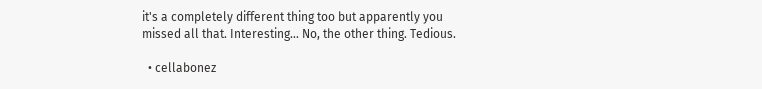it's a completely different thing too but apparently you missed all that. Interesting... No, the other thing. Tedious.

  • cellabonez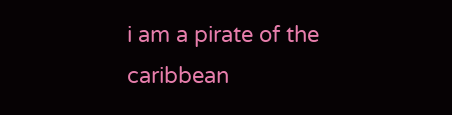i am a pirate of the caribbean